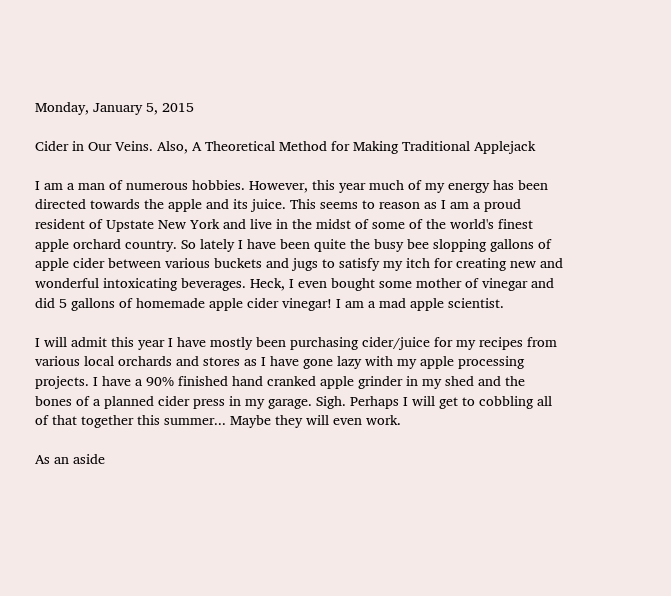Monday, January 5, 2015

Cider in Our Veins. Also, A Theoretical Method for Making Traditional Applejack

I am a man of numerous hobbies. However, this year much of my energy has been directed towards the apple and its juice. This seems to reason as I am a proud resident of Upstate New York and live in the midst of some of the world's finest apple orchard country. So lately I have been quite the busy bee slopping gallons of apple cider between various buckets and jugs to satisfy my itch for creating new and wonderful intoxicating beverages. Heck, I even bought some mother of vinegar and did 5 gallons of homemade apple cider vinegar! I am a mad apple scientist.

I will admit this year I have mostly been purchasing cider/juice for my recipes from various local orchards and stores as I have gone lazy with my apple processing projects. I have a 90% finished hand cranked apple grinder in my shed and the bones of a planned cider press in my garage. Sigh. Perhaps I will get to cobbling all of that together this summer... Maybe they will even work.

As an aside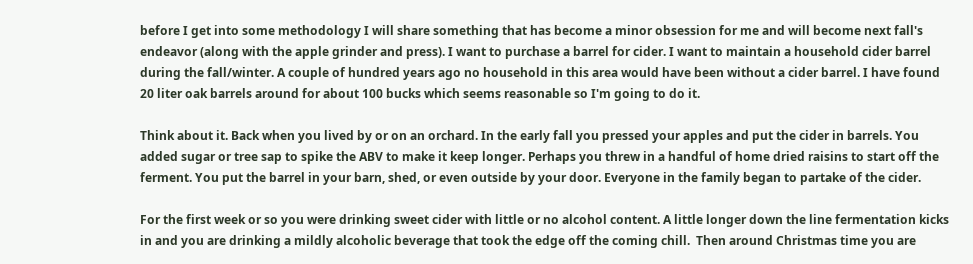before I get into some methodology I will share something that has become a minor obsession for me and will become next fall's endeavor (along with the apple grinder and press). I want to purchase a barrel for cider. I want to maintain a household cider barrel during the fall/winter. A couple of hundred years ago no household in this area would have been without a cider barrel. I have found 20 liter oak barrels around for about 100 bucks which seems reasonable so I'm going to do it.

Think about it. Back when you lived by or on an orchard. In the early fall you pressed your apples and put the cider in barrels. You added sugar or tree sap to spike the ABV to make it keep longer. Perhaps you threw in a handful of home dried raisins to start off the ferment. You put the barrel in your barn, shed, or even outside by your door. Everyone in the family began to partake of the cider.

For the first week or so you were drinking sweet cider with little or no alcohol content. A little longer down the line fermentation kicks in and you are drinking a mildly alcoholic beverage that took the edge off the coming chill.  Then around Christmas time you are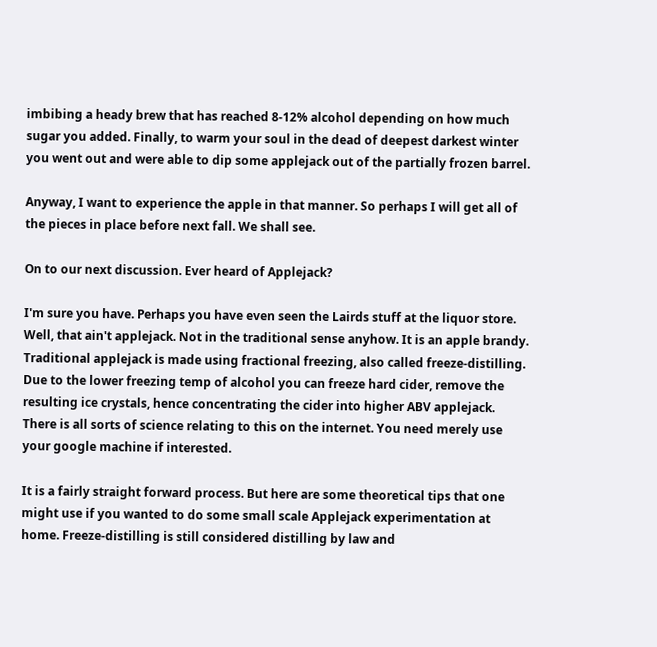imbibing a heady brew that has reached 8-12% alcohol depending on how much sugar you added. Finally, to warm your soul in the dead of deepest darkest winter you went out and were able to dip some applejack out of the partially frozen barrel.

Anyway, I want to experience the apple in that manner. So perhaps I will get all of the pieces in place before next fall. We shall see.

On to our next discussion. Ever heard of Applejack?

I'm sure you have. Perhaps you have even seen the Lairds stuff at the liquor store. Well, that ain't applejack. Not in the traditional sense anyhow. It is an apple brandy. Traditional applejack is made using fractional freezing, also called freeze-distilling. Due to the lower freezing temp of alcohol you can freeze hard cider, remove the resulting ice crystals, hence concentrating the cider into higher ABV applejack. There is all sorts of science relating to this on the internet. You need merely use your google machine if interested.

It is a fairly straight forward process. But here are some theoretical tips that one might use if you wanted to do some small scale Applejack experimentation at home. Freeze-distilling is still considered distilling by law and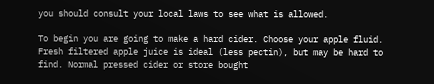you should consult your local laws to see what is allowed.

To begin you are going to make a hard cider. Choose your apple fluid. Fresh filtered apple juice is ideal (less pectin), but may be hard to find. Normal pressed cider or store bought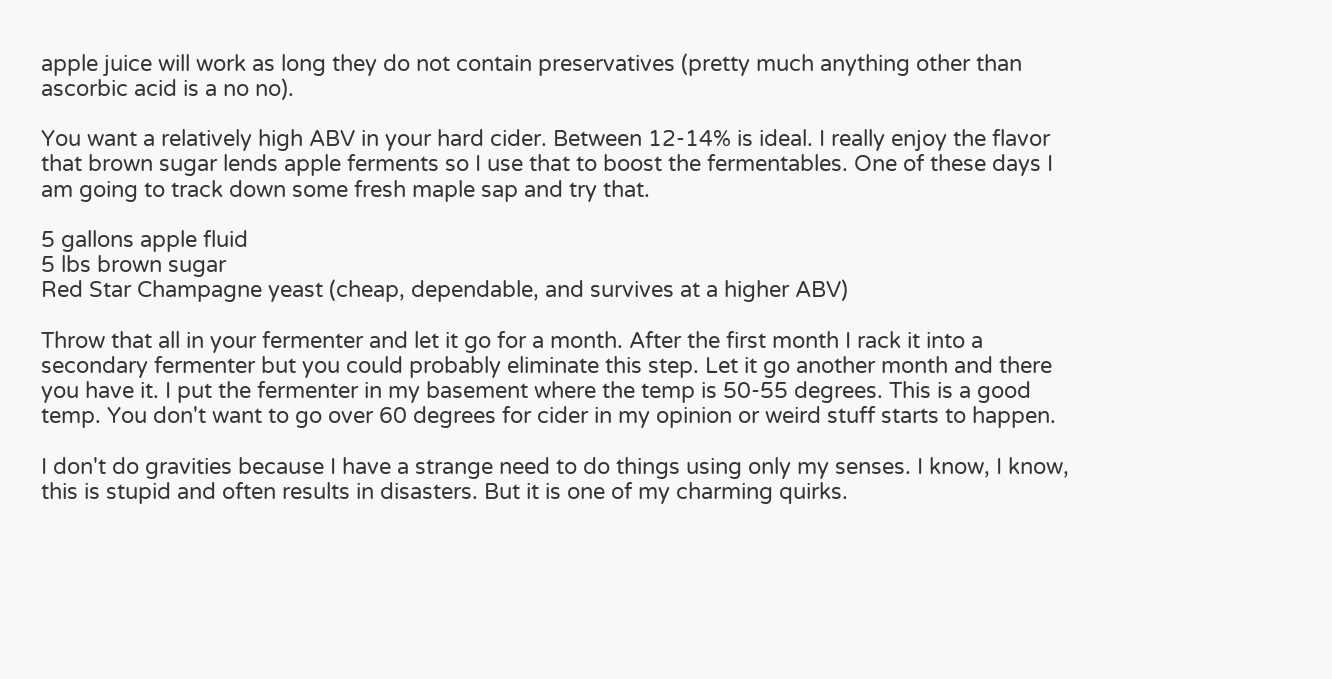apple juice will work as long they do not contain preservatives (pretty much anything other than ascorbic acid is a no no).

You want a relatively high ABV in your hard cider. Between 12-14% is ideal. I really enjoy the flavor that brown sugar lends apple ferments so I use that to boost the fermentables. One of these days I am going to track down some fresh maple sap and try that.

5 gallons apple fluid
5 lbs brown sugar
Red Star Champagne yeast (cheap, dependable, and survives at a higher ABV)

Throw that all in your fermenter and let it go for a month. After the first month I rack it into a secondary fermenter but you could probably eliminate this step. Let it go another month and there you have it. I put the fermenter in my basement where the temp is 50-55 degrees. This is a good temp. You don't want to go over 60 degrees for cider in my opinion or weird stuff starts to happen.

I don't do gravities because I have a strange need to do things using only my senses. I know, I know, this is stupid and often results in disasters. But it is one of my charming quirks.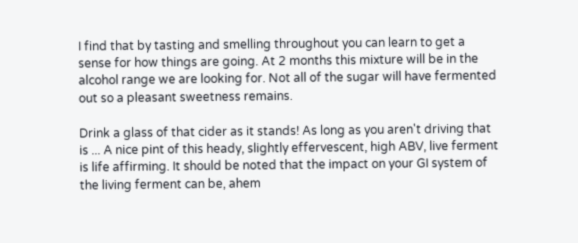I find that by tasting and smelling throughout you can learn to get a sense for how things are going. At 2 months this mixture will be in the alcohol range we are looking for. Not all of the sugar will have fermented out so a pleasant sweetness remains.

Drink a glass of that cider as it stands! As long as you aren't driving that is ... A nice pint of this heady, slightly effervescent, high ABV, live ferment is life affirming. It should be noted that the impact on your GI system of the living ferment can be, ahem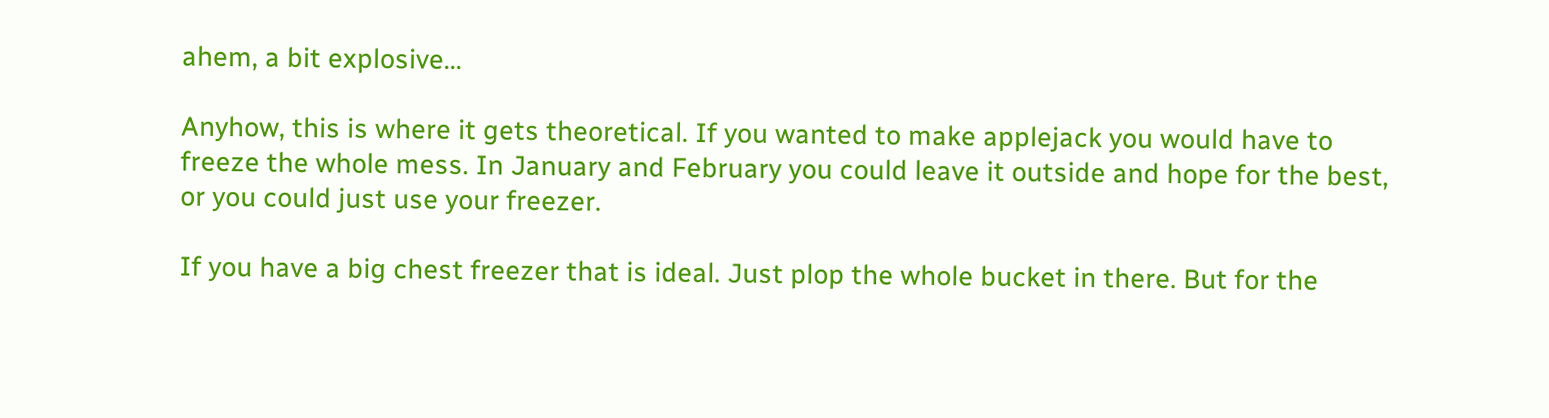ahem, a bit explosive...

Anyhow, this is where it gets theoretical. If you wanted to make applejack you would have to freeze the whole mess. In January and February you could leave it outside and hope for the best, or you could just use your freezer.

If you have a big chest freezer that is ideal. Just plop the whole bucket in there. But for the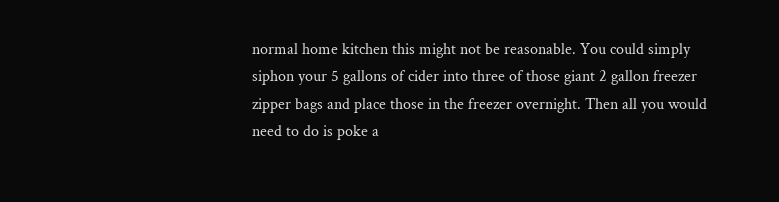normal home kitchen this might not be reasonable. You could simply siphon your 5 gallons of cider into three of those giant 2 gallon freezer zipper bags and place those in the freezer overnight. Then all you would need to do is poke a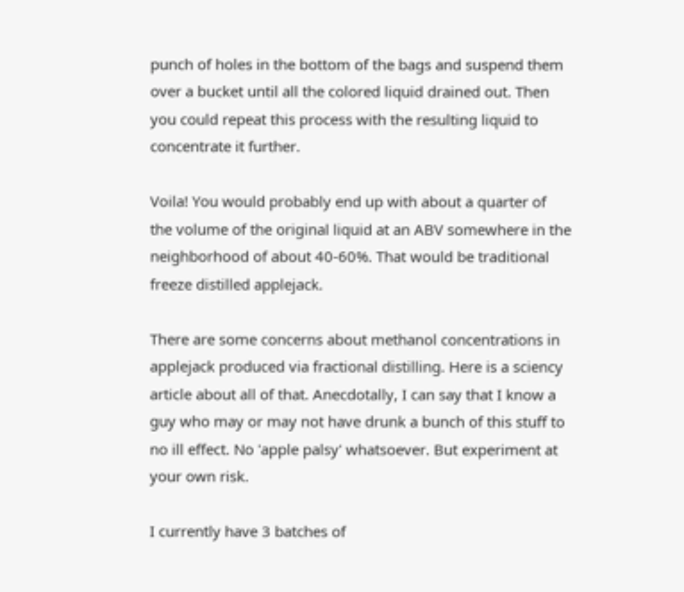punch of holes in the bottom of the bags and suspend them over a bucket until all the colored liquid drained out. Then you could repeat this process with the resulting liquid to concentrate it further.

Voila! You would probably end up with about a quarter of the volume of the original liquid at an ABV somewhere in the neighborhood of about 40-60%. That would be traditional freeze distilled applejack.

There are some concerns about methanol concentrations in applejack produced via fractional distilling. Here is a sciency article about all of that. Anecdotally, I can say that I know a guy who may or may not have drunk a bunch of this stuff to no ill effect. No 'apple palsy' whatsoever. But experiment at your own risk.

I currently have 3 batches of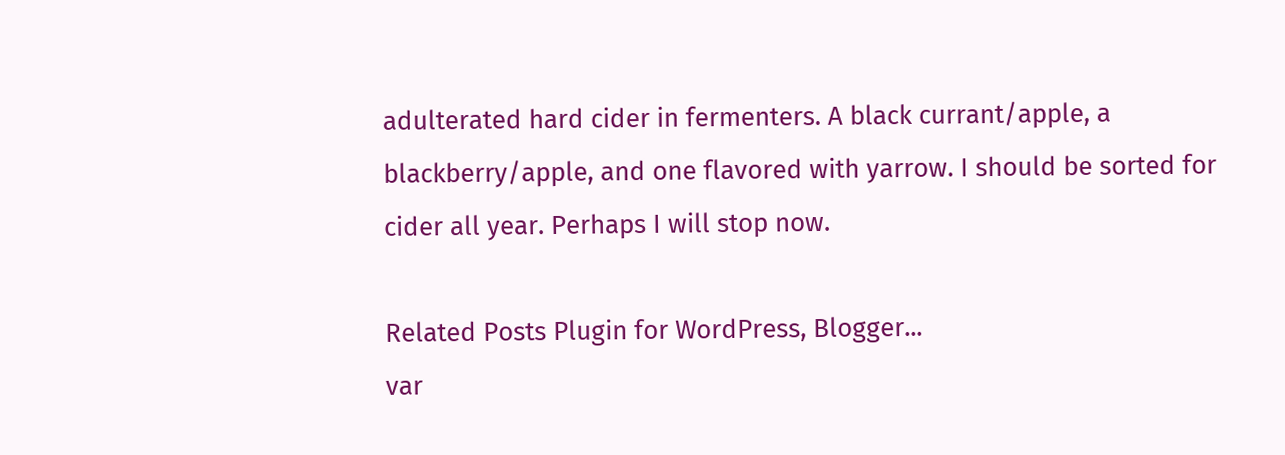adulterated hard cider in fermenters. A black currant/apple, a blackberry/apple, and one flavored with yarrow. I should be sorted for cider all year. Perhaps I will stop now.

Related Posts Plugin for WordPress, Blogger...
var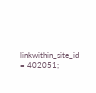linkwithin_site_id = 402051;